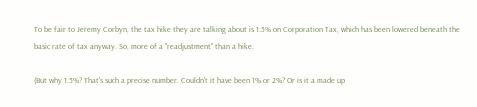To be fair to Jeremy Corbyn, the tax hike they are talking about is 1.5% on Corporation Tax, which has been lowered beneath the basic rate of tax anyway. So, more of a "readjustment" than a hike.

(But why 1.5%? That's such a precise number. Couldn't it have been 1% or 2%? Or is it a made up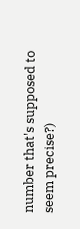number that's supposed to seem precise?)